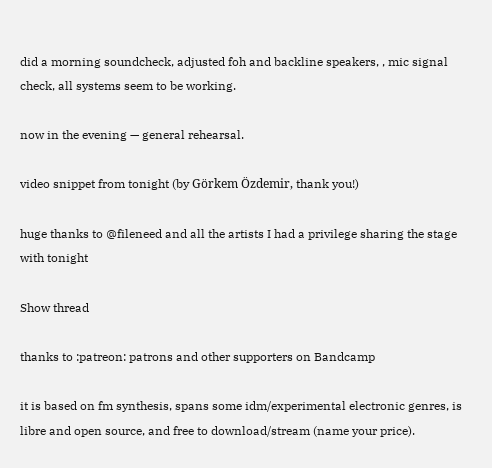did a morning soundcheck, adjusted foh and backline speakers, , mic signal check, all systems seem to be working.

now in the evening — general rehearsal.

video snippet from tonight (by Görkem Özdemir, thank you!)

huge thanks to @fileneed and all the artists I had a privilege sharing the stage with tonight

Show thread

thanks to :patreon: patrons and other supporters on Bandcamp

it is based on fm synthesis, spans some idm/experimental electronic genres, is libre and open source, and free to download/stream (name your price).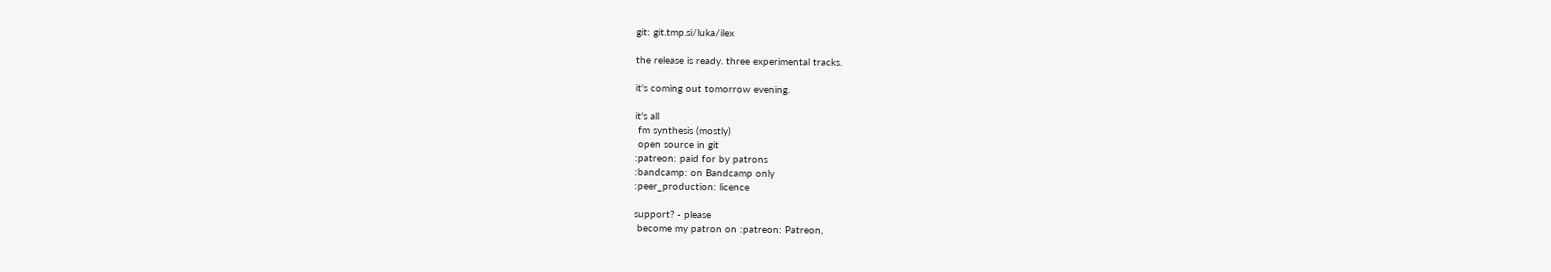git: git.tmp.si/luka/ilex

the release is ready. three experimental tracks.

it's coming out tomorrow evening.

it's all
 fm synthesis (mostly)
 open source in git
:patreon: paid for by patrons
:bandcamp: on Bandcamp only
:peer_production: licence

support? - please
 become my patron on :patreon: Patreon,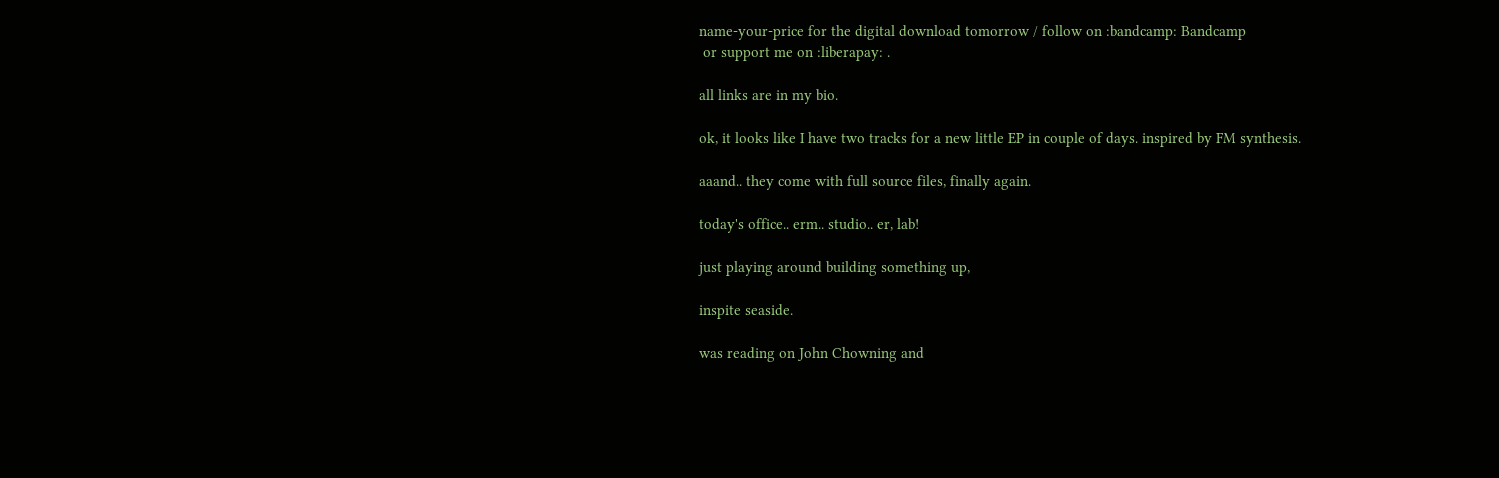name-your-price for the digital download tomorrow / follow on :bandcamp: Bandcamp
 or support me on :liberapay: .

all links are in my bio.

ok, it looks like I have two tracks for a new little EP in couple of days. inspired by FM synthesis.

aaand.. they come with full source files, finally again.

today's office.. erm.. studio.. er, lab!

just playing around building something up,

inspite seaside.

was reading on John Chowning and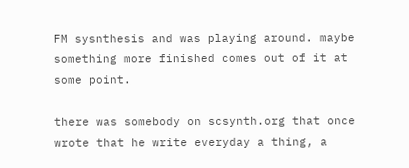FM sysnthesis and was playing around. maybe something more finished comes out of it at some point.

there was somebody on scsynth.org that once wrote that he write everyday a thing, a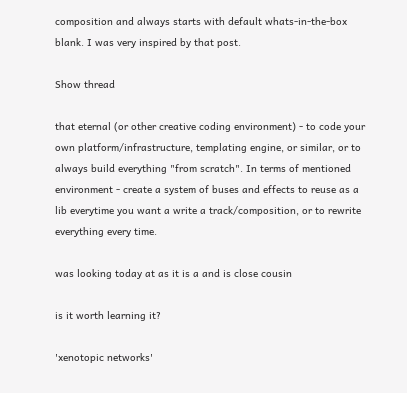composition and always starts with default whats-in-the-box blank. I was very inspired by that post.

Show thread

that eternal (or other creative coding environment) - to code your own platform/infrastructure, templating engine, or similar, or to always build everything "from scratch". In terms of mentioned environment - create a system of buses and effects to reuse as a lib everytime you want a write a track/composition, or to rewrite everything every time.

was looking today at as it is a and is close cousin

is it worth learning it?

'xenotopic networks'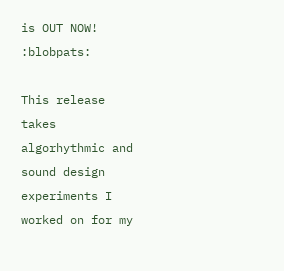is OUT NOW! :blobpats:

This release takes algorhythmic and sound design experiments I worked on for my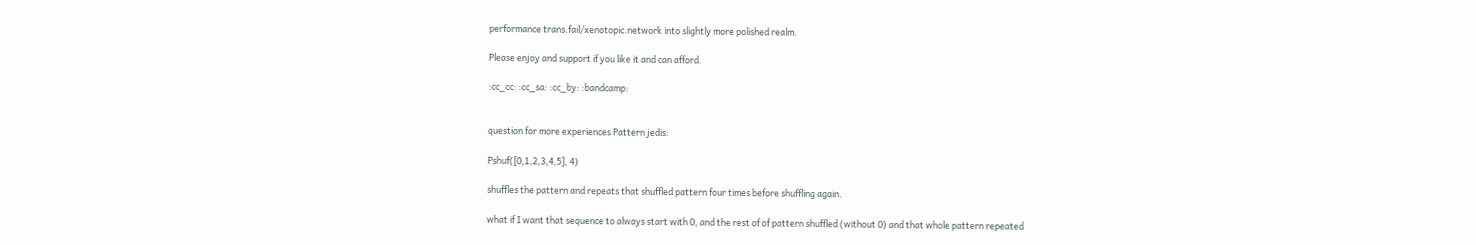performance trans.fail/xenotopic.network into slightly more polished realm.

Please enjoy and support if you like it and can afford.

:cc_cc: :cc_sa: :cc_by: :bandcamp:


question for more experiences Pattern jedis:

Pshuf([0,1,2,3,4,5], 4)

shuffles the pattern and repeats that shuffled pattern four times before shuffling again.

what if I want that sequence to always start with 0, and the rest of of pattern shuffled (without 0) and that whole pattern repeated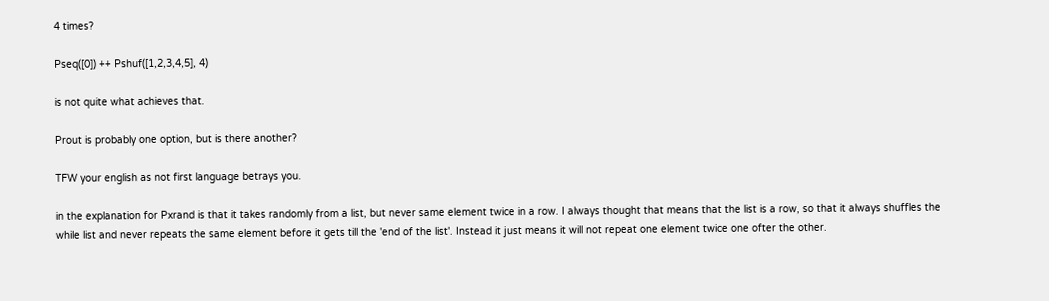4 times?

Pseq([0]) ++ Pshuf([1,2,3,4,5], 4)

is not quite what achieves that.

Prout is probably one option, but is there another?

TFW your english as not first language betrays you.

in the explanation for Pxrand is that it takes randomly from a list, but never same element twice in a row. I always thought that means that the list is a row, so that it always shuffles the while list and never repeats the same element before it gets till the 'end of the list'. Instead it just means it will not repeat one element twice one ofter the other.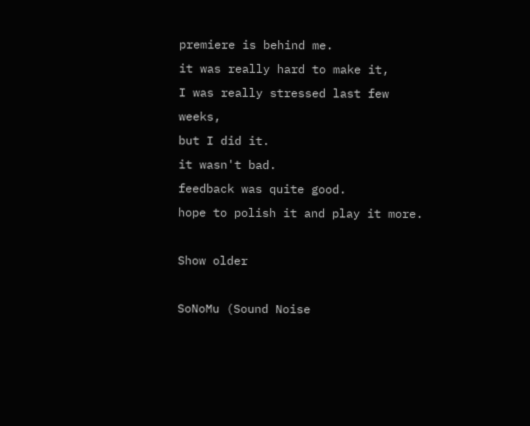premiere is behind me.
it was really hard to make it,
I was really stressed last few weeks,
but I did it.
it wasn't bad.
feedback was quite good.
hope to polish it and play it more.

Show older

SoNoMu (Sound Noise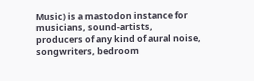Music) is a mastodon instance for musicians, sound-artists, producers of any kind of aural noise, songwriters, bedroom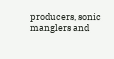producers, sonic manglers and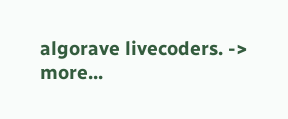algorave livecoders. -> more...